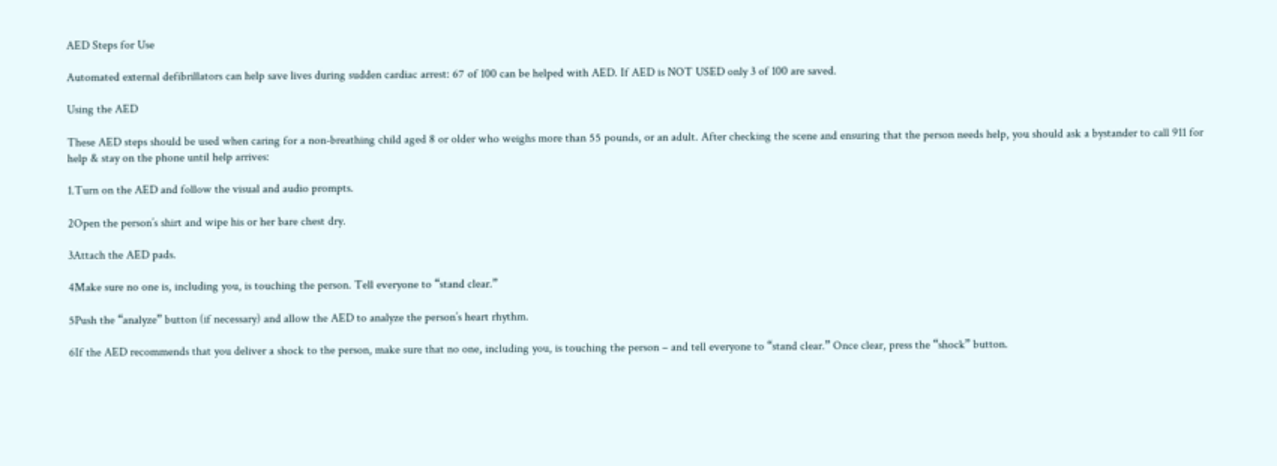AED Steps for Use

Automated external defibrillators can help save lives during sudden cardiac arrest: 67 of 100 can be helped with AED. If AED is NOT USED only 3 of 100 are saved.

Using the AED

These AED steps should be used when caring for a non-breathing child aged 8 or older who weighs more than 55 pounds, or an adult. After checking the scene and ensuring that the person needs help, you should ask a bystander to call 911 for help & stay on the phone until help arrives:

1.Turn on the AED and follow the visual and audio prompts.

2Open the person’s shirt and wipe his or her bare chest dry.

3Attach the AED pads.

4Make sure no one is, including you, is touching the person. Tell everyone to “stand clear.”

5Push the “analyze” button (if necessary) and allow the AED to analyze the person’s heart rhythm.

6If the AED recommends that you deliver a shock to the person, make sure that no one, including you, is touching the person – and tell everyone to “stand clear.” Once clear, press the “shock” button.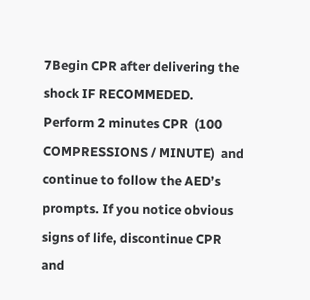7Begin CPR after delivering the shock IF RECOMMEDED. Perform 2 minutes CPR  (100 COMPRESSIONS / MINUTE)  and continue to follow the AED’s prompts. If you notice obvious signs of life, discontinue CPR and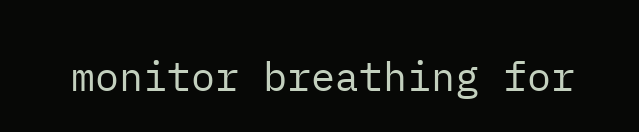monitor breathing for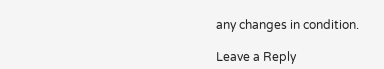any changes in condition.

Leave a Reply